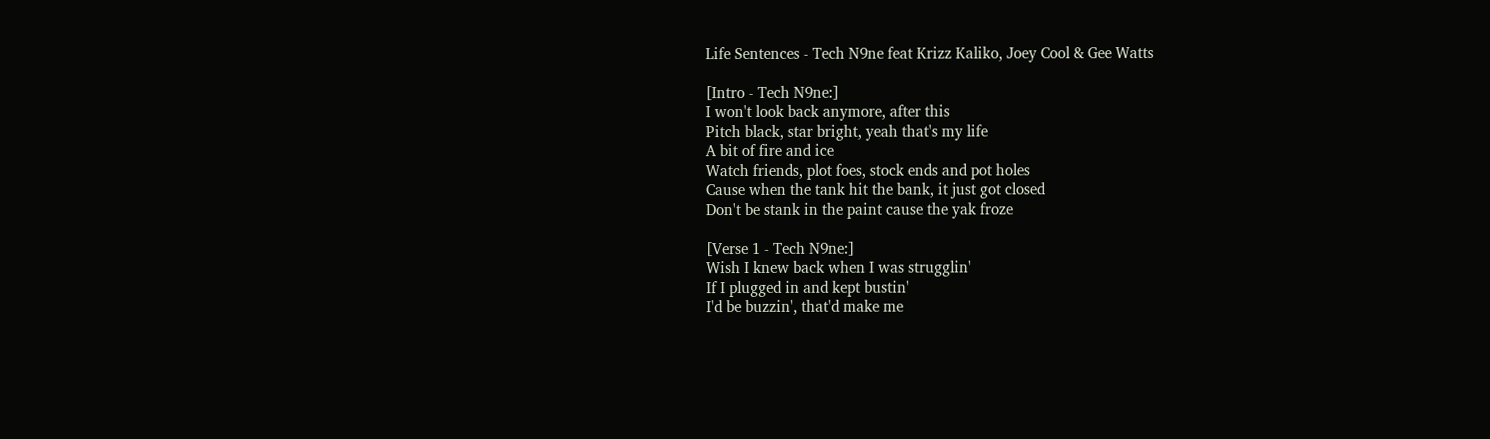Life Sentences - Tech N9ne feat Krizz Kaliko, Joey Cool & Gee Watts

[Intro - Tech N9ne:]
I won't look back anymore, after this
Pitch black, star bright, yeah that's my life
A bit of fire and ice
Watch friends, plot foes, stock ends and pot holes
Cause when the tank hit the bank, it just got closed
Don't be stank in the paint cause the yak froze

[Verse 1 - Tech N9ne:]
Wish I knew back when I was strugglin'
If I plugged in and kept bustin'
I'd be buzzin', that'd make me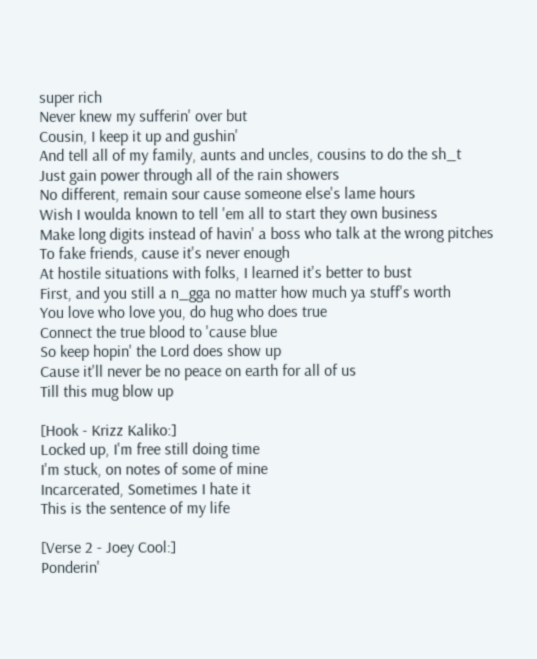super rich
Never knew my sufferin' over but
Cousin, I keep it up and gushin'
And tell all of my family, aunts and uncles, cousins to do the sh_t
Just gain power through all of the rain showers
No different, remain sour cause someone else's lame hours
Wish I woulda known to tell 'em all to start they own business
Make long digits instead of havin' a boss who talk at the wrong pitches
To fake friends, cause it's never enough
At hostile situations with folks, I learned it's better to bust
First, and you still a n_gga no matter how much ya stuff's worth
You love who love you, do hug who does true
Connect the true blood to 'cause blue
So keep hopin' the Lord does show up
Cause it'll never be no peace on earth for all of us
Till this mug blow up

[Hook - Krizz Kaliko:]
Locked up, I'm free still doing time
I'm stuck, on notes of some of mine
Incarcerated, Sometimes I hate it
This is the sentence of my life

[Verse 2 - Joey Cool:]
Ponderin'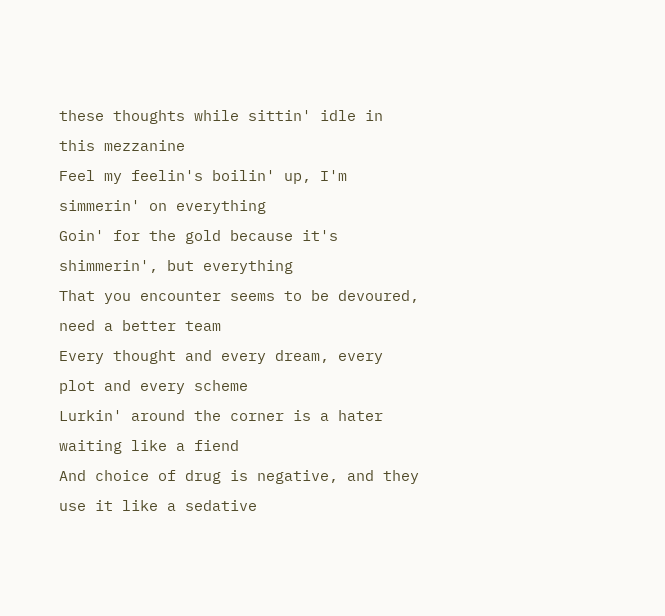these thoughts while sittin' idle in this mezzanine
Feel my feelin's boilin' up, I'm simmerin' on everything
Goin' for the gold because it's shimmerin', but everything
That you encounter seems to be devoured, need a better team
Every thought and every dream, every plot and every scheme
Lurkin' around the corner is a hater waiting like a fiend
And choice of drug is negative, and they use it like a sedative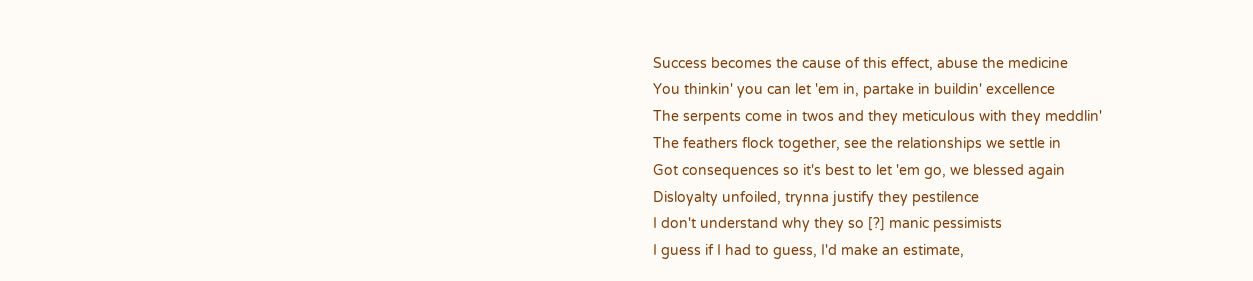Success becomes the cause of this effect, abuse the medicine
You thinkin' you can let 'em in, partake in buildin' excellence
The serpents come in twos and they meticulous with they meddlin'
The feathers flock together, see the relationships we settle in
Got consequences so it's best to let 'em go, we blessed again
Disloyalty unfoiled, trynna justify they pestilence
I don't understand why they so [?] manic pessimists
I guess if I had to guess, I'd make an estimate,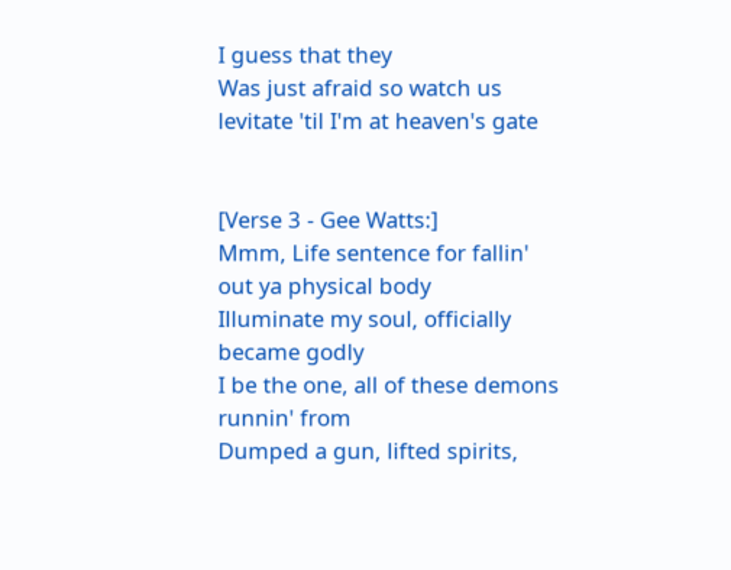I guess that they
Was just afraid so watch us levitate 'til I'm at heaven's gate


[Verse 3 - Gee Watts:]
Mmm, Life sentence for fallin' out ya physical body
Illuminate my soul, officially became godly
I be the one, all of these demons runnin' from
Dumped a gun, lifted spirits,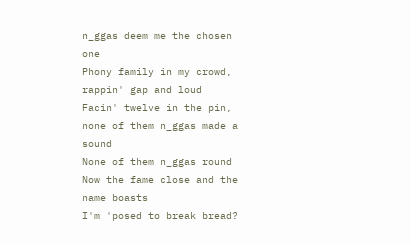n_ggas deem me the chosen one
Phony family in my crowd, rappin' gap and loud
Facin' twelve in the pin, none of them n_ggas made a sound
None of them n_ggas round
Now the fame close and the name boasts
I'm 'posed to break bread?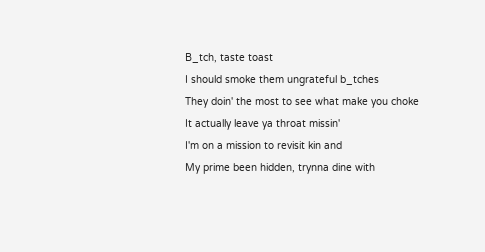B_tch, taste toast
I should smoke them ungrateful b_tches
They doin' the most to see what make you choke
It actually leave ya throat missin'
I'm on a mission to revisit kin and
My prime been hidden, trynna dine with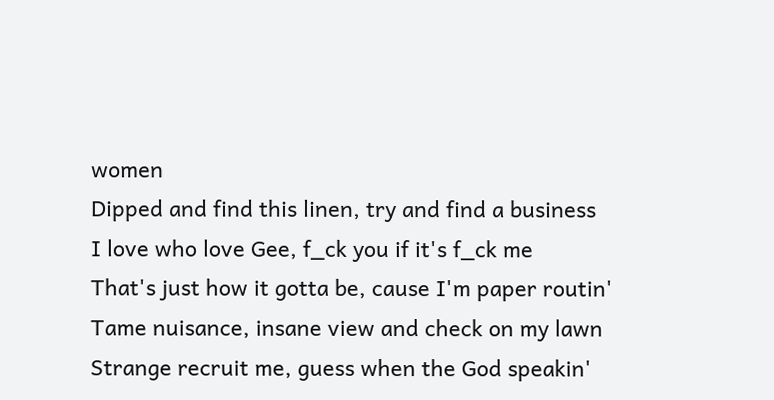women
Dipped and find this linen, try and find a business
I love who love Gee, f_ck you if it's f_ck me
That's just how it gotta be, cause I'm paper routin'
Tame nuisance, insane view and check on my lawn
Strange recruit me, guess when the God speakin'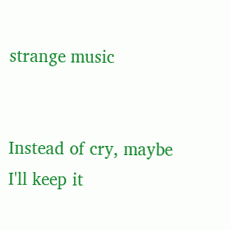strange music


Instead of cry, maybe I'll keep it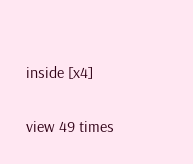inside [x4]

view 49 times